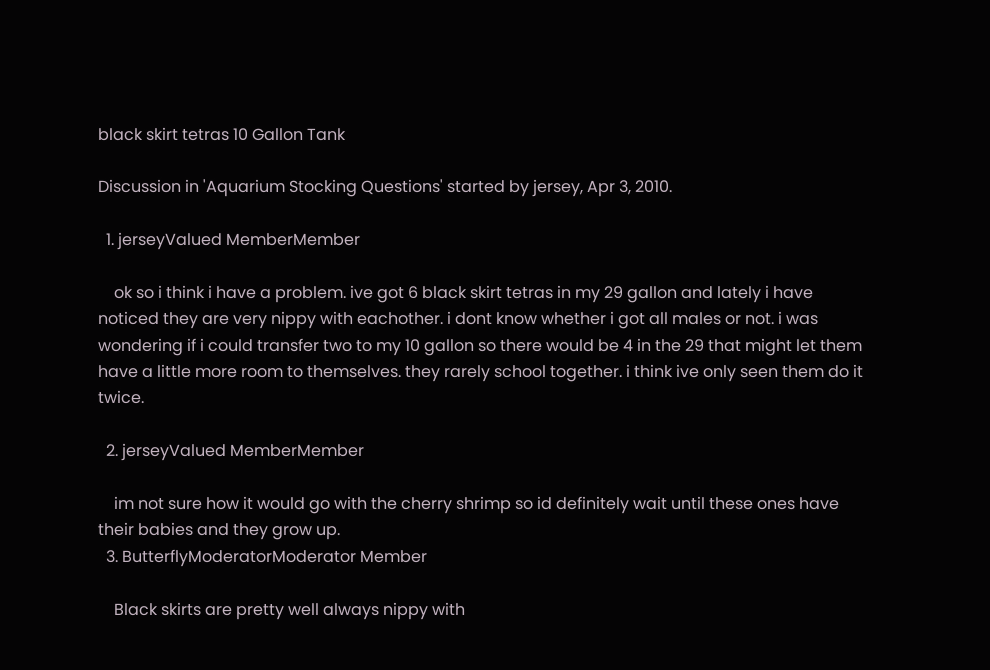black skirt tetras 10 Gallon Tank

Discussion in 'Aquarium Stocking Questions' started by jersey, Apr 3, 2010.

  1. jerseyValued MemberMember

    ok so i think i have a problem. ive got 6 black skirt tetras in my 29 gallon and lately i have noticed they are very nippy with eachother. i dont know whether i got all males or not. i was wondering if i could transfer two to my 10 gallon so there would be 4 in the 29 that might let them have a little more room to themselves. they rarely school together. i think ive only seen them do it twice.

  2. jerseyValued MemberMember

    im not sure how it would go with the cherry shrimp so id definitely wait until these ones have their babies and they grow up.
  3. ButterflyModeratorModerator Member

    Black skirts are pretty well always nippy with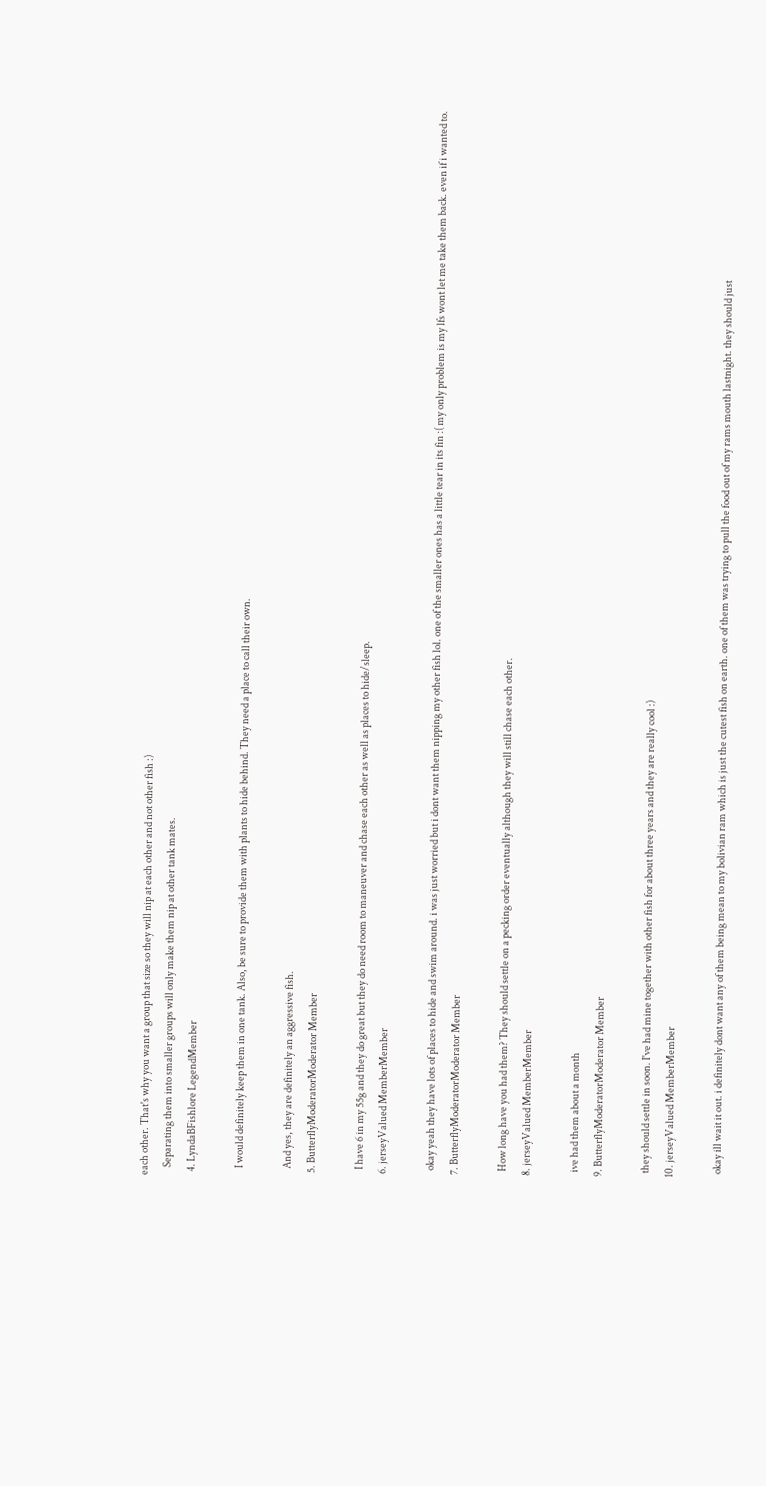each other. That's why you want a group that size so they will nip at each other and not other fish :)
    Separating them into smaller groups will only make them nip at other tank mates.
  4. LyndaBFishlore LegendMember

    I would definitely keep them in one tank. Also, be sure to provide them with plants to hide behind. They need a place to call their own.

    And yes, they are definitely an aggressive fish.
  5. ButterflyModeratorModerator Member

    I have 6 in my 55g and they do great but they do need room to maneuver and chase each other as well as places to hide/sleep.
  6. jerseyValued MemberMember

    okay yeah they have lots of places to hide and swim around. i was just worried but i dont want them nipping my other fish lol. one of the smaller ones has a little tear in its fin :( my only problem is my lfs wont let me take them back. even if i wanted to.
  7. ButterflyModeratorModerator Member

    How long have you had them? They should settle on a pecking order eventually although they will still chase each other.
  8. jerseyValued MemberMember

    ive had them about a month
  9. ButterflyModeratorModerator Member

    they should settle in soon. I've had mine together with other fish for about three years and they are really cool :)
  10. jerseyValued MemberMember

    okay ill wait it out. i definitely dont want any of them being mean to my bolivian ram which is just the cutest fish on earth. one of them was trying to pull the food out of my rams mouth lastnight. they should just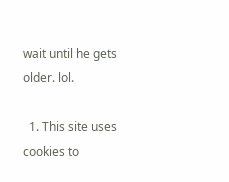wait until he gets older. lol.

  1. This site uses cookies to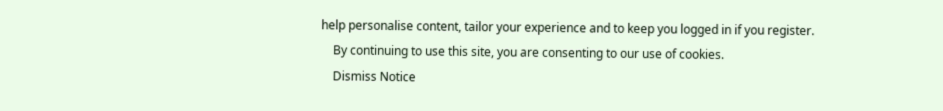help personalise content, tailor your experience and to keep you logged in if you register.
    By continuing to use this site, you are consenting to our use of cookies.
    Dismiss Notice